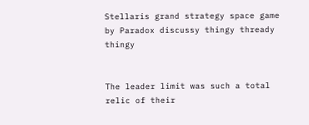Stellaris grand strategy space game by Paradox discussy thingy thready thingy


The leader limit was such a total relic of their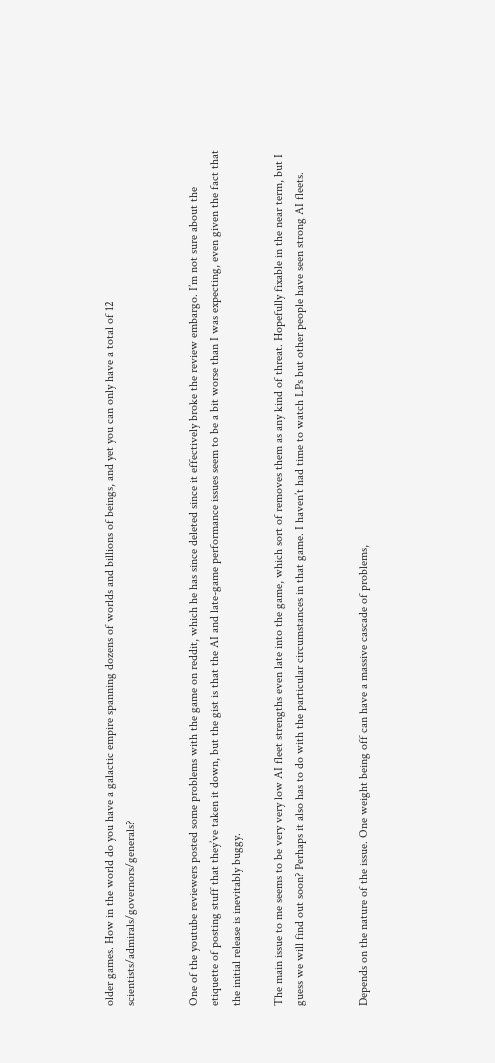older games. How in the world do you have a galactic empire spanning dozens of worlds and billions of beings, and yet you can only have a total of 12 scientists/admirals/governors/generals?


One of the youtube reviewers posted some problems with the game on reddit, which he has since deleted since it effectively broke the review embargo. I’m not sure about the etiquette of posting stuff that they’ve taken it down, but the gist is that the AI and late-game performance issues seem to be a bit worse than I was expecting, even given the fact that the initial release is inevitably buggy.

The main issue to me seems to be very very low AI fleet strengths even late into the game, which sort of removes them as any kind of threat. Hopefully fixable in the near term, but I guess we will find out soon? Perhaps it also has to do with the particular circumstances in that game. I haven’t had time to watch LPs but other people have seen strong AI fleets.


Depends on the nature of the issue. One weight being off can have a massive cascade of problems,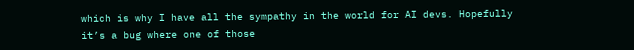which is why I have all the sympathy in the world for AI devs. Hopefully it’s a bug where one of those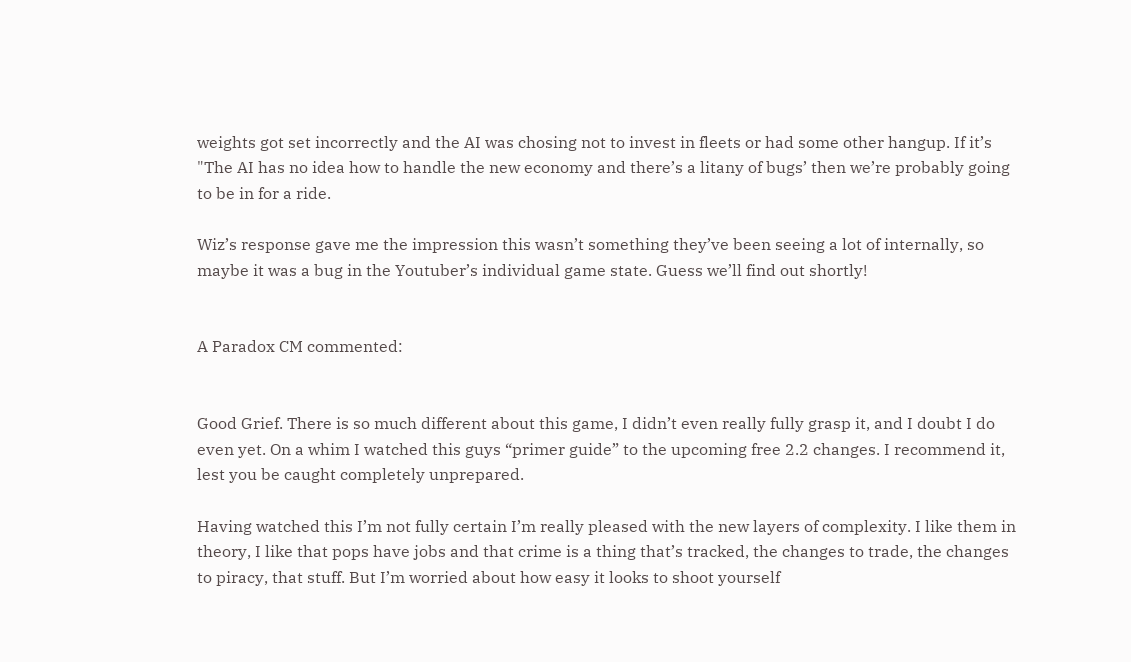weights got set incorrectly and the AI was chosing not to invest in fleets or had some other hangup. If it’s "The AI has no idea how to handle the new economy and there’s a litany of bugs’ then we’re probably going to be in for a ride.

Wiz’s response gave me the impression this wasn’t something they’ve been seeing a lot of internally, so maybe it was a bug in the Youtuber’s individual game state. Guess we’ll find out shortly!


A Paradox CM commented:


Good Grief. There is so much different about this game, I didn’t even really fully grasp it, and I doubt I do even yet. On a whim I watched this guys “primer guide” to the upcoming free 2.2 changes. I recommend it, lest you be caught completely unprepared.

Having watched this I’m not fully certain I’m really pleased with the new layers of complexity. I like them in theory, I like that pops have jobs and that crime is a thing that’s tracked, the changes to trade, the changes to piracy, that stuff. But I’m worried about how easy it looks to shoot yourself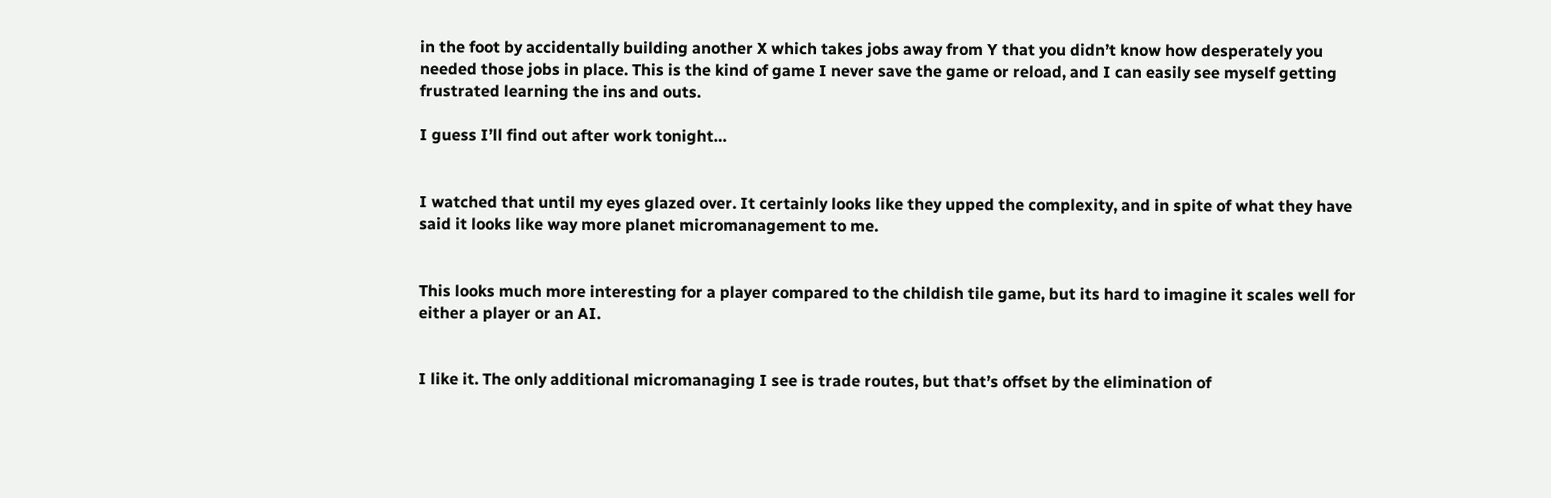in the foot by accidentally building another X which takes jobs away from Y that you didn’t know how desperately you needed those jobs in place. This is the kind of game I never save the game or reload, and I can easily see myself getting frustrated learning the ins and outs.

I guess I’ll find out after work tonight…


I watched that until my eyes glazed over. It certainly looks like they upped the complexity, and in spite of what they have said it looks like way more planet micromanagement to me.


This looks much more interesting for a player compared to the childish tile game, but its hard to imagine it scales well for either a player or an AI.


I like it. The only additional micromanaging I see is trade routes, but that’s offset by the elimination of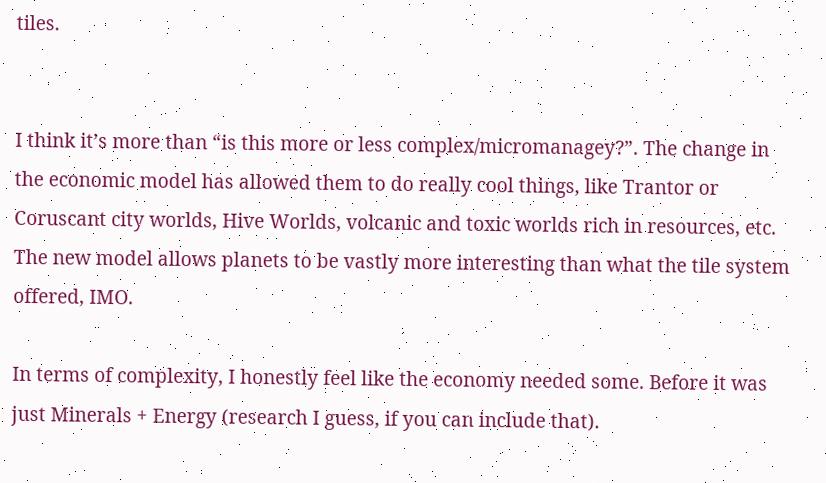tiles.


I think it’s more than “is this more or less complex/micromanagey?”. The change in the economic model has allowed them to do really cool things, like Trantor or Coruscant city worlds, Hive Worlds, volcanic and toxic worlds rich in resources, etc. The new model allows planets to be vastly more interesting than what the tile system offered, IMO.

In terms of complexity, I honestly feel like the economy needed some. Before it was just Minerals + Energy (research I guess, if you can include that).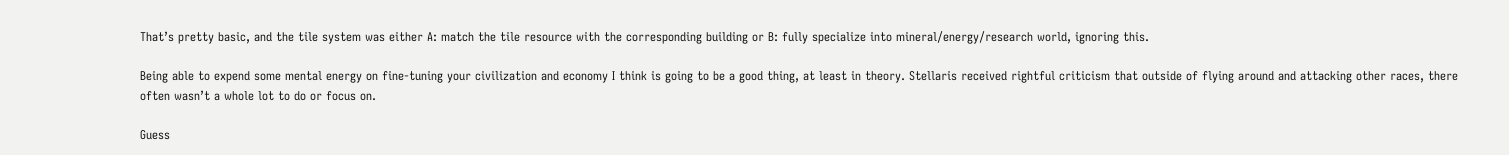That’s pretty basic, and the tile system was either A: match the tile resource with the corresponding building or B: fully specialize into mineral/energy/research world, ignoring this.

Being able to expend some mental energy on fine-tuning your civilization and economy I think is going to be a good thing, at least in theory. Stellaris received rightful criticism that outside of flying around and attacking other races, there often wasn’t a whole lot to do or focus on.

Guess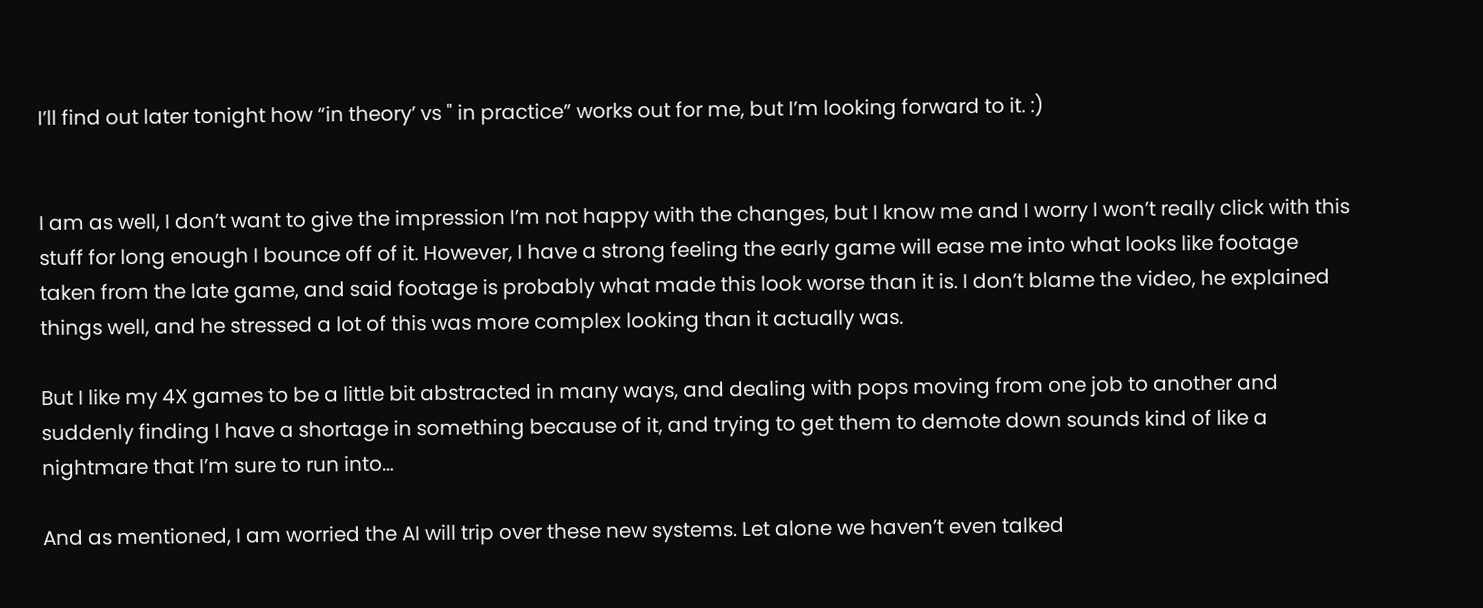I’ll find out later tonight how “in theory’ vs " in practice” works out for me, but I’m looking forward to it. :)


I am as well, I don’t want to give the impression I’m not happy with the changes, but I know me and I worry I won’t really click with this stuff for long enough I bounce off of it. However, I have a strong feeling the early game will ease me into what looks like footage taken from the late game, and said footage is probably what made this look worse than it is. I don’t blame the video, he explained things well, and he stressed a lot of this was more complex looking than it actually was.

But I like my 4X games to be a little bit abstracted in many ways, and dealing with pops moving from one job to another and suddenly finding I have a shortage in something because of it, and trying to get them to demote down sounds kind of like a nightmare that I’m sure to run into…

And as mentioned, I am worried the AI will trip over these new systems. Let alone we haven’t even talked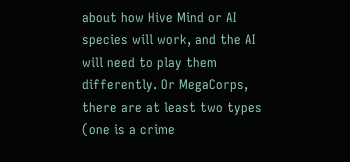about how Hive Mind or AI species will work, and the AI will need to play them differently. Or MegaCorps, there are at least two types (one is a crime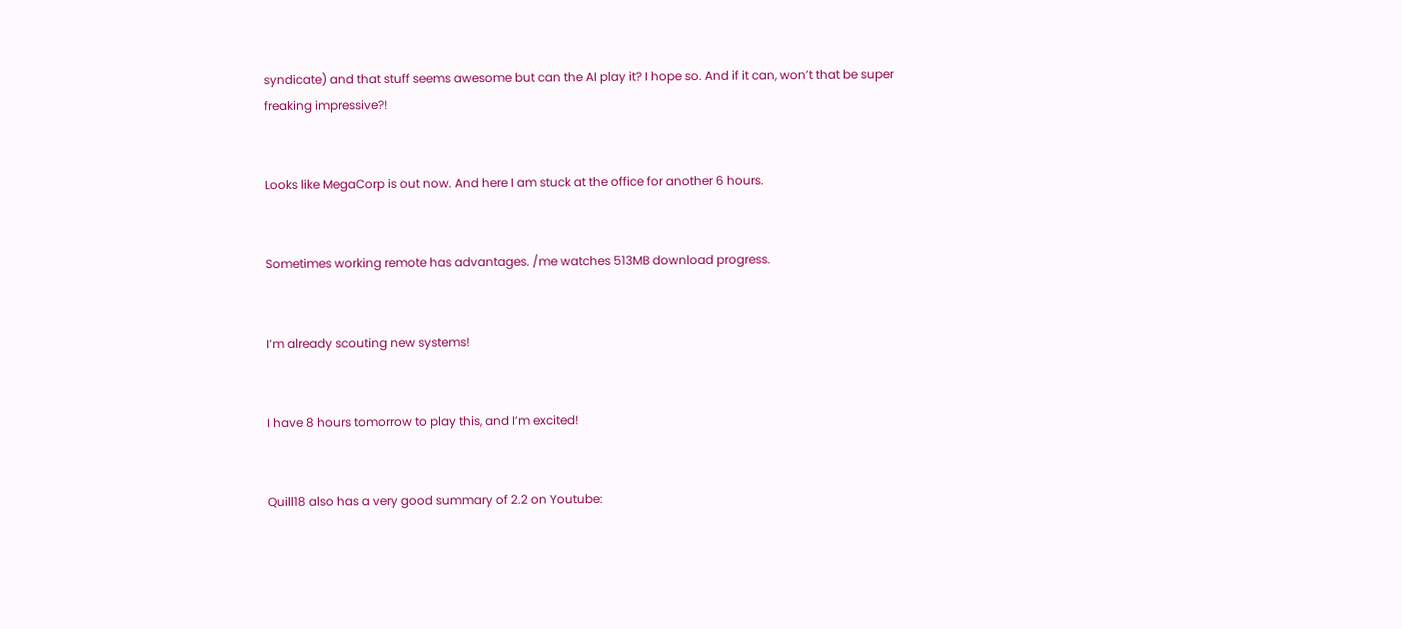syndicate) and that stuff seems awesome but can the AI play it? I hope so. And if it can, won’t that be super freaking impressive?!


Looks like MegaCorp is out now. And here I am stuck at the office for another 6 hours.


Sometimes working remote has advantages. /me watches 513MB download progress.


I’m already scouting new systems!


I have 8 hours tomorrow to play this, and I’m excited!


Quill18 also has a very good summary of 2.2 on Youtube: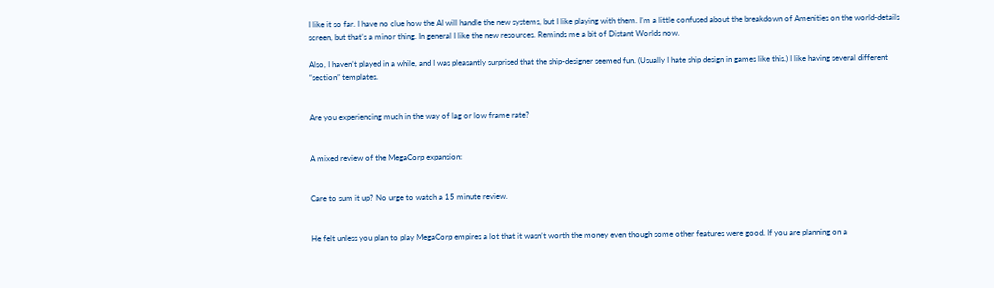I like it so far. I have no clue how the AI will handle the new systems, but I like playing with them. I’m a little confused about the breakdown of Amenities on the world-details screen, but that’s a minor thing. In general I like the new resources. Reminds me a bit of Distant Worlds now.

Also, I haven’t played in a while, and I was pleasantly surprised that the ship-designer seemed fun. (Usually I hate ship design in games like this.) I like having several different “section” templates.


Are you experiencing much in the way of lag or low frame rate?


A mixed review of the MegaCorp expansion:


Care to sum it up? No urge to watch a 15 minute review.


He felt unless you plan to play MegaCorp empires a lot that it wasn’t worth the money even though some other features were good. If you are planning on a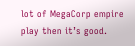lot of MegaCorp empire play then it’s good.